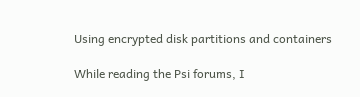Using encrypted disk partitions and containers

While reading the Psi forums, I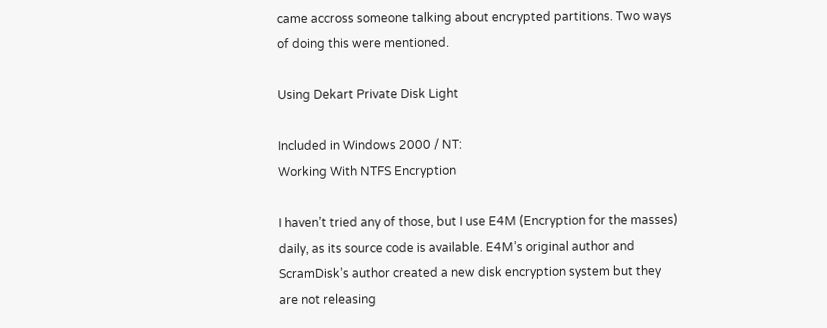came accross someone talking about encrypted partitions. Two ways of doing this were mentioned.

Using Dekart Private Disk Light

Included in Windows 2000 / NT:
Working With NTFS Encryption

I haven’t tried any of those, but I use E4M (Encryption for the masses) daily, as its source code is available. E4M’s original author and ScramDisk’s author created a new disk encryption system but they are not releasing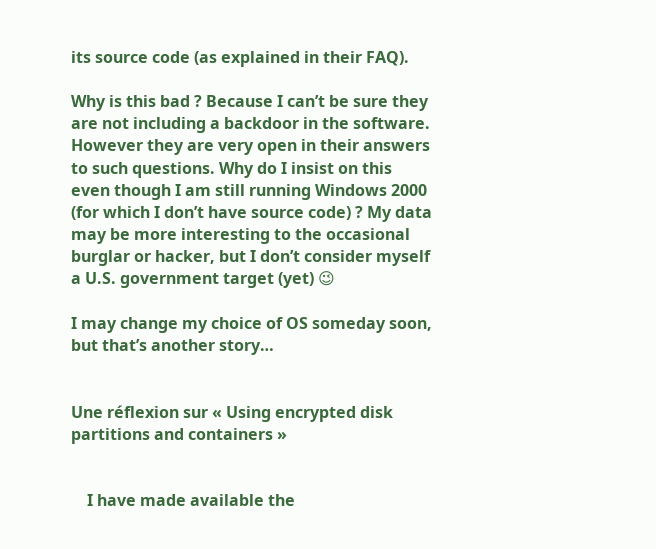its source code (as explained in their FAQ).

Why is this bad ? Because I can’t be sure they are not including a backdoor in the software. However they are very open in their answers to such questions. Why do I insist on this even though I am still running Windows 2000 (for which I don’t have source code) ? My data may be more interesting to the occasional burglar or hacker, but I don’t consider myself a U.S. government target (yet) 😉

I may change my choice of OS someday soon, but that’s another story…


Une réflexion sur « Using encrypted disk partitions and containers »


    I have made available the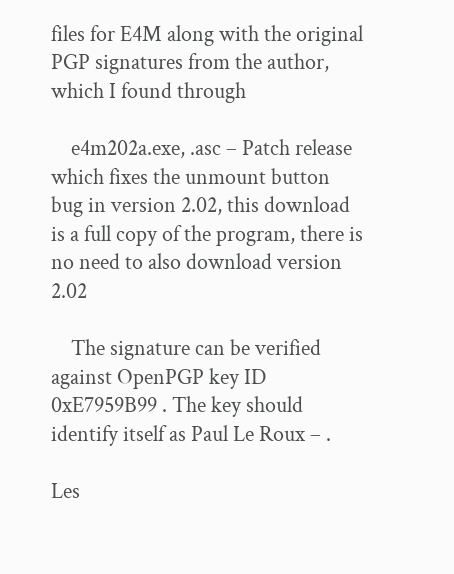files for E4M along with the original PGP signatures from the author, which I found through

    e4m202a.exe, .asc – Patch release which fixes the unmount button bug in version 2.02, this download is a full copy of the program, there is no need to also download version 2.02

    The signature can be verified against OpenPGP key ID 0xE7959B99 . The key should identify itself as Paul Le Roux – .

Les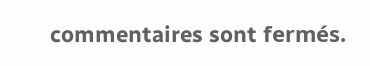commentaires sont fermés.